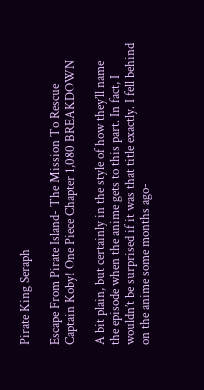Pirate King Seraph

Escape From Pirate Island- The Mission To Rescue Captain Koby! One Piece Chapter 1,080 BREAKDOWN

A bit plain, but certainly in the style of how they’ll name the episode when the anime gets to this part. In fact, I wouldn’t be surprised if it was that title exactly. I fell behind on the anime some months ago-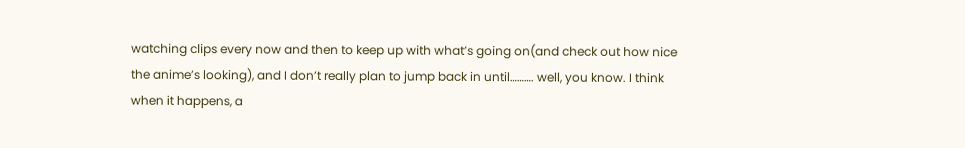watching clips every now and then to keep up with what’s going on(and check out how nice the anime’s looking), and I don’t really plan to jump back in until………. well, you know. I think when it happens, a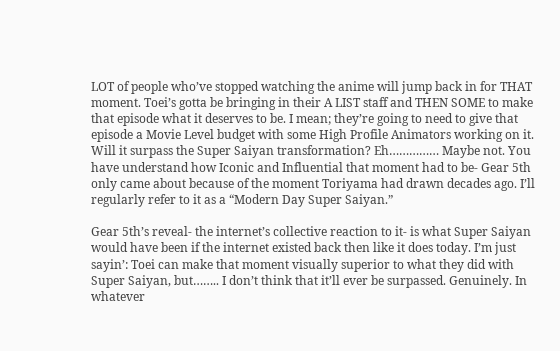LOT of people who’ve stopped watching the anime will jump back in for THAT moment. Toei’s gotta be bringing in their A LIST staff and THEN SOME to make that episode what it deserves to be. I mean; they’re going to need to give that episode a Movie Level budget with some High Profile Animators working on it. Will it surpass the Super Saiyan transformation? Eh…………… Maybe not. You have understand how Iconic and Influential that moment had to be- Gear 5th only came about because of the moment Toriyama had drawn decades ago. I’ll regularly refer to it as a “Modern Day Super Saiyan.”

Gear 5th’s reveal- the internet’s collective reaction to it- is what Super Saiyan would have been if the internet existed back then like it does today. I’m just sayin’: Toei can make that moment visually superior to what they did with Super Saiyan, but…….. I don’t think that it’ll ever be surpassed. Genuinely. In whatever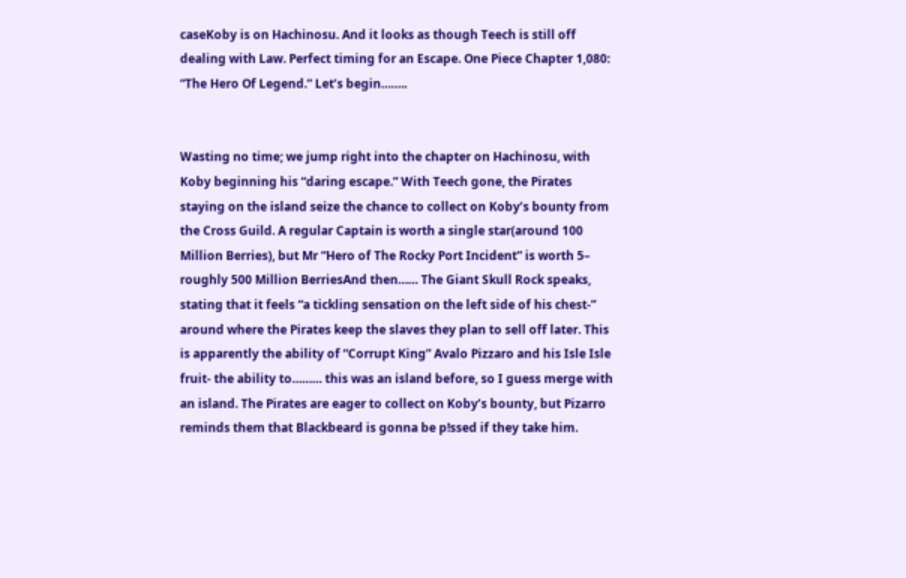caseKoby is on Hachinosu. And it looks as though Teech is still off dealing with Law. Perfect timing for an Escape. One Piece Chapter 1,080: “The Hero Of Legend.” Let’s begin……..


Wasting no time; we jump right into the chapter on Hachinosu, with Koby beginning his “daring escape.” With Teech gone, the Pirates staying on the island seize the chance to collect on Koby’s bounty from the Cross Guild. A regular Captain is worth a single star(around 100 Million Berries), but Mr “Hero of The Rocky Port Incident” is worth 5– roughly 500 Million BerriesAnd then…… The Giant Skull Rock speaks, stating that it feels “a tickling sensation on the left side of his chest-” around where the Pirates keep the slaves they plan to sell off later. This is apparently the ability of “Corrupt King” Avalo Pizzaro and his Isle Isle fruit- the ability to……… this was an island before, so I guess merge with an island. The Pirates are eager to collect on Koby’s bounty, but Pizarro reminds them that Blackbeard is gonna be p!ssed if they take him.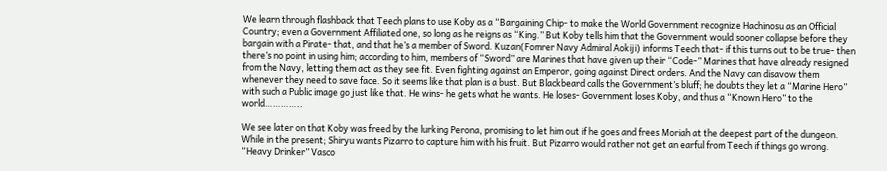We learn through flashback that Teech plans to use Koby as a “Bargaining Chip- to make the World Government recognize Hachinosu as an Official Country; even a Government Affiliated one, so long as he reigns as “King.” But Koby tells him that the Government would sooner collapse before they bargain with a Pirate- that, and that he’s a member of Sword. Kuzan(Fomrer Navy Admiral Aokiji) informs Teech that- if this turns out to be true- then there’s no point in using him; according to him, members of “Sword” are Marines that have given up their “Code-” Marines that have already resigned from the Navy, letting them act as they see fit. Even fighting against an Emperor, going against Direct orders. And the Navy can disavow them whenever they need to save face. So it seems like that plan is a bust. But Blackbeard calls the Government’s bluff; he doubts they let a “Marine Hero” with such a Public image go just like that. He wins- he gets what he wants. He loses- Government loses Koby, and thus a “Known Hero” to the world…………..

We see later on that Koby was freed by the lurking Perona, promising to let him out if he goes and frees Moriah at the deepest part of the dungeon. While in the present; Shiryu wants Pizarro to capture him with his fruit. But Pizarro would rather not get an earful from Teech if things go wrong. “Heavy Drinker” Vasco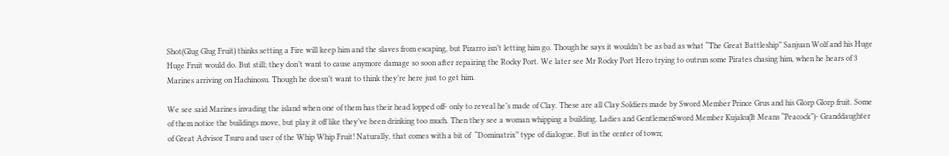Shot(Glug Glug Fruit) thinks setting a Fire will keep him and the slaves from escaping, but Pizarro isn’t letting him go. Though he says it wouldn’t be as bad as what “The Great Battleship” Sanjuan Wolf and his Huge Huge Fruit would do. But still; they don’t want to cause anymore damage so soon after repairing the Rocky Port. We later see Mr Rocky Port Hero trying to outrun some Pirates chasing him, when he hears of 3 Marines arriving on Hachinosu. Though he doesn’t want to think they’re here just to get him.

We see said Marines invading the island when one of them has their head lopped off- only to reveal he’s made of Clay. These are all Clay Soldiers made by Sword Member Prince Grus and his Glorp Glorp fruit. Some of them notice the buildings move, but play it off like they’ve been drinking too much. Then they see a woman whipping a building. Ladies and GentlemenSword Member Kujaku(It Means “Peacock”)- Granddaughter of Great Advisor Tsuru and user of the Whip Whip Fruit! Naturally, that comes with a bit of  “Dominatrix” type of dialogue. But in the center of town;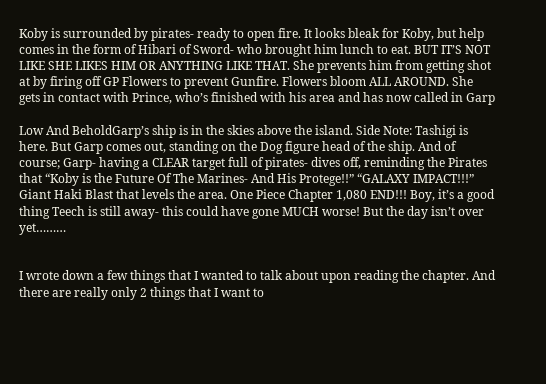Koby is surrounded by pirates- ready to open fire. It looks bleak for Koby, but help comes in the form of Hibari of Sword- who brought him lunch to eat. BUT IT’S NOT LIKE SHE LIKES HIM OR ANYTHING LIKE THAT. She prevents him from getting shot at by firing off GP Flowers to prevent Gunfire. Flowers bloom ALL AROUND. She gets in contact with Prince, who’s finished with his area and has now called in Garp

Low And BeholdGarp’s ship is in the skies above the island. Side Note: Tashigi is here. But Garp comes out, standing on the Dog figure head of the ship. And of course; Garp- having a CLEAR target full of pirates- dives off, reminding the Pirates that “Koby is the Future Of The Marines- And His Protege!!” “GALAXY IMPACT!!!” Giant Haki Blast that levels the area. One Piece Chapter 1,080 END!!! Boy, it’s a good thing Teech is still away- this could have gone MUCH worse! But the day isn’t over yet………


I wrote down a few things that I wanted to talk about upon reading the chapter. And there are really only 2 things that I want to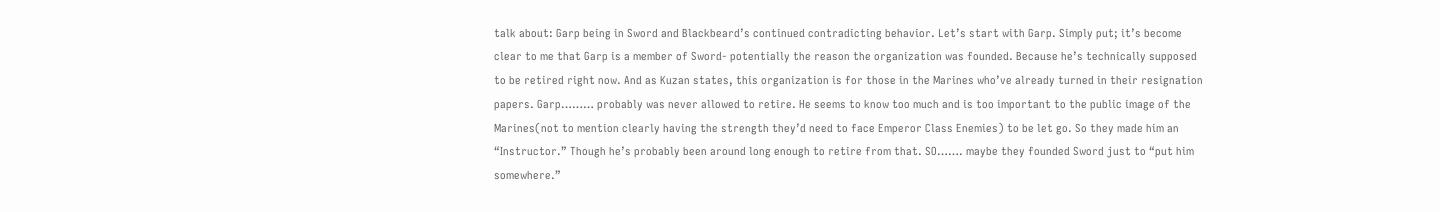talk about: Garp being in Sword and Blackbeard’s continued contradicting behavior. Let’s start with Garp. Simply put; it’s become clear to me that Garp is a member of Sword- potentially the reason the organization was founded. Because he’s technically supposed to be retired right now. And as Kuzan states, this organization is for those in the Marines who’ve already turned in their resignation papers. Garp……… probably was never allowed to retire. He seems to know too much and is too important to the public image of the Marines(not to mention clearly having the strength they’d need to face Emperor Class Enemies) to be let go. So they made him an “Instructor.” Though he’s probably been around long enough to retire from that. SO……. maybe they founded Sword just to “put him somewhere.”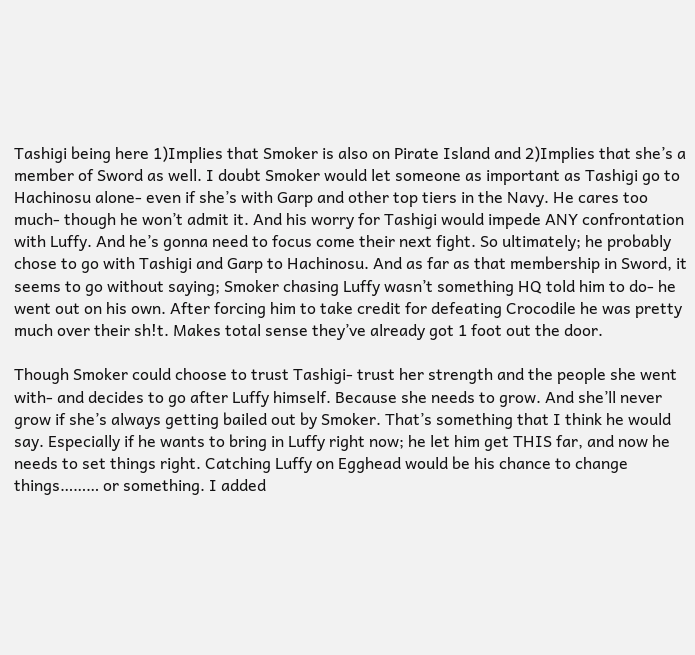Tashigi being here 1)Implies that Smoker is also on Pirate Island and 2)Implies that she’s a member of Sword as well. I doubt Smoker would let someone as important as Tashigi go to Hachinosu alone- even if she’s with Garp and other top tiers in the Navy. He cares too much- though he won’t admit it. And his worry for Tashigi would impede ANY confrontation with Luffy. And he’s gonna need to focus come their next fight. So ultimately; he probably chose to go with Tashigi and Garp to Hachinosu. And as far as that membership in Sword, it seems to go without saying; Smoker chasing Luffy wasn’t something HQ told him to do- he went out on his own. After forcing him to take credit for defeating Crocodile he was pretty much over their sh!t. Makes total sense they’ve already got 1 foot out the door.

Though Smoker could choose to trust Tashigi- trust her strength and the people she went with- and decides to go after Luffy himself. Because she needs to grow. And she’ll never grow if she’s always getting bailed out by Smoker. That’s something that I think he would say. Especially if he wants to bring in Luffy right now; he let him get THIS far, and now he needs to set things right. Catching Luffy on Egghead would be his chance to change things……… or something. I added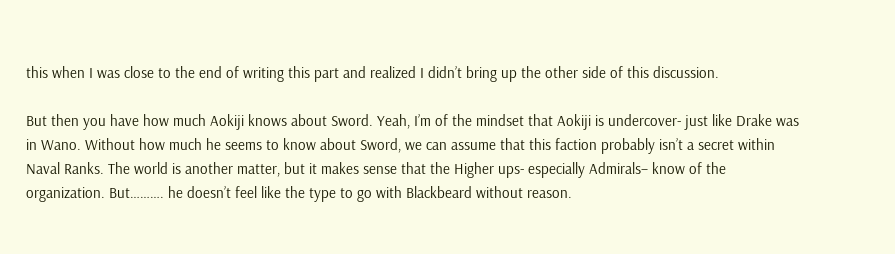this when I was close to the end of writing this part and realized I didn’t bring up the other side of this discussion.

But then you have how much Aokiji knows about Sword. Yeah, I’m of the mindset that Aokiji is undercover- just like Drake was in Wano. Without how much he seems to know about Sword, we can assume that this faction probably isn’t a secret within Naval Ranks. The world is another matter, but it makes sense that the Higher ups- especially Admirals– know of the organization. But………. he doesn’t feel like the type to go with Blackbeard without reason.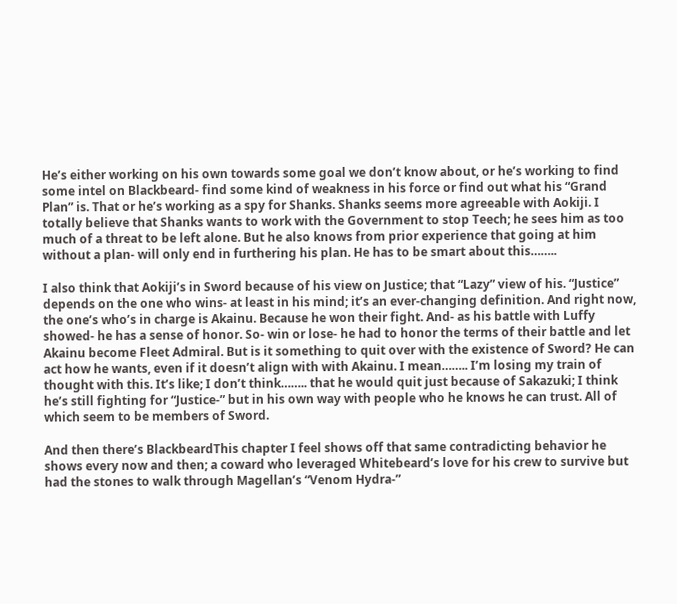He’s either working on his own towards some goal we don’t know about, or he’s working to find some intel on Blackbeard- find some kind of weakness in his force or find out what his “Grand Plan” is. That or he’s working as a spy for Shanks. Shanks seems more agreeable with Aokiji. I totally believe that Shanks wants to work with the Government to stop Teech; he sees him as too much of a threat to be left alone. But he also knows from prior experience that going at him without a plan- will only end in furthering his plan. He has to be smart about this……..

I also think that Aokiji’s in Sword because of his view on Justice; that “Lazy” view of his. “Justice” depends on the one who wins- at least in his mind; it’s an ever-changing definition. And right now, the one’s who’s in charge is Akainu. Because he won their fight. And- as his battle with Luffy showed- he has a sense of honor. So- win or lose- he had to honor the terms of their battle and let Akainu become Fleet Admiral. But is it something to quit over with the existence of Sword? He can act how he wants, even if it doesn’t align with with Akainu. I mean…….. I’m losing my train of thought with this. It’s like; I don’t think…….. that he would quit just because of Sakazuki; I think he’s still fighting for “Justice-” but in his own way with people who he knows he can trust. All of which seem to be members of Sword.

And then there’s BlackbeardThis chapter I feel shows off that same contradicting behavior he shows every now and then; a coward who leveraged Whitebeard’s love for his crew to survive but had the stones to walk through Magellan’s “Venom Hydra-”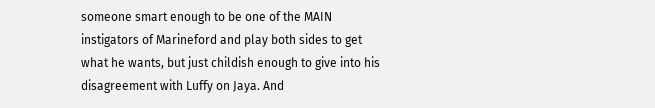someone smart enough to be one of the MAIN instigators of Marineford and play both sides to get what he wants, but just childish enough to give into his disagreement with Luffy on Jaya. And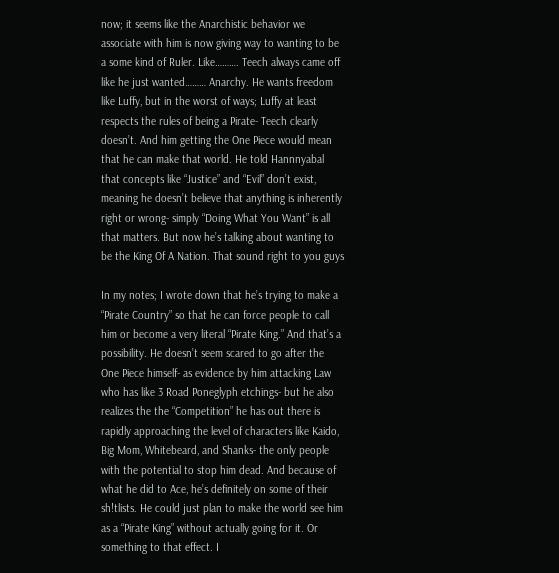now; it seems like the Anarchistic behavior we associate with him is now giving way to wanting to be a some kind of Ruler. Like………. Teech always came off like he just wanted……… Anarchy. He wants freedom like Luffy, but in the worst of ways; Luffy at least respects the rules of being a Pirate- Teech clearly doesn’t. And him getting the One Piece would mean that he can make that world. He told Hannnyabal that concepts like “Justice” and “Evil” don’t exist, meaning he doesn’t believe that anything is inherently right or wrong- simply “Doing What You Want” is all that matters. But now he’s talking about wanting to be the King Of A Nation. That sound right to you guys

In my notes; I wrote down that he’s trying to make a “Pirate Country” so that he can force people to call him or become a very literal “Pirate King.” And that’s a possibility. He doesn’t seem scared to go after the One Piece himself- as evidence by him attacking Law who has like 3 Road Poneglyph etchings- but he also realizes the the “Competition” he has out there is rapidly approaching the level of characters like Kaido, Big Mom, Whitebeard, and Shanks- the only people with the potential to stop him dead. And because of what he did to Ace, he’s definitely on some of their sh!tlists. He could just plan to make the world see him as a “Pirate King” without actually going for it. Or something to that effect. I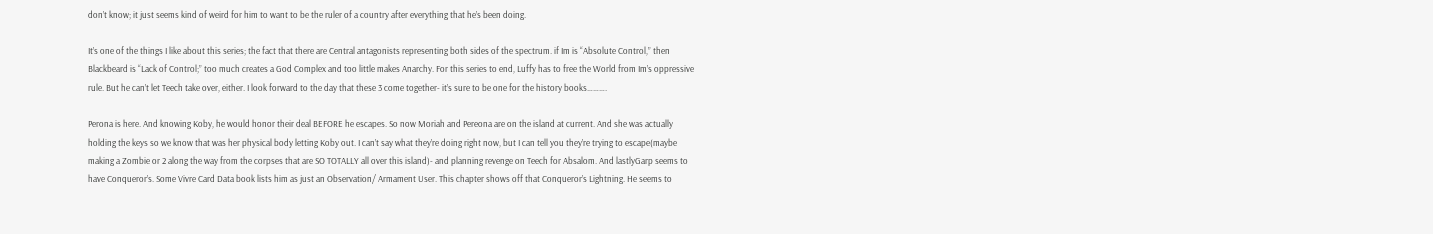don’t know; it just seems kind of weird for him to want to be the ruler of a country after everything that he’s been doing.

It’s one of the things I like about this series; the fact that there are Central antagonists representing both sides of the spectrum. if Im is “Absolute Control,” then Blackbeard is “Lack of Control;” too much creates a God Complex and too little makes Anarchy. For this series to end, Luffy has to free the World from Im’s oppressive rule. But he can’t let Teech take over, either. I look forward to the day that these 3 come together- it’s sure to be one for the history books……….

Perona is here. And knowing Koby, he would honor their deal BEFORE he escapes. So now Moriah and Pereona are on the island at current. And she was actually holding the keys so we know that was her physical body letting Koby out. I can’t say what they’re doing right now, but I can tell you they’re trying to escape(maybe making a Zombie or 2 along the way from the corpses that are SO TOTALLY all over this island)- and planning revenge on Teech for Absalom. And lastlyGarp seems to have Conqueror’s. Some Vivre Card Data book lists him as just an Observation/ Armament User. This chapter shows off that Conqueror’s Lightning. He seems to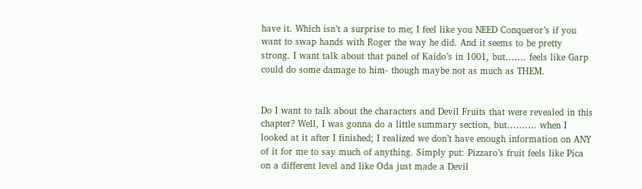have it. Which isn’t a surprise to me; I feel like you NEED Conqueror’s if you want to swap hands with Roger the way he did. And it seems to be pretty strong. I want talk about that panel of Kaido’s in 1001, but……. feels like Garp could do some damage to him- though maybe not as much as THEM.


Do I want to talk about the characters and Devil Fruits that were revealed in this chapter? Well, I was gonna do a little summary section, but………. when I looked at it after I finished; I realized we don’t have enough information on ANY of it for me to say much of anything. Simply put: Pizzaro’s fruit feels like Pica on a different level and like Oda just made a Devil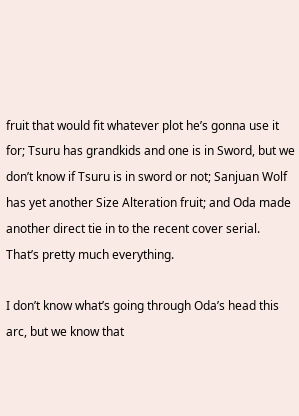fruit that would fit whatever plot he’s gonna use it for; Tsuru has grandkids and one is in Sword, but we don’t know if Tsuru is in sword or not; Sanjuan Wolf has yet another Size Alteration fruit; and Oda made another direct tie in to the recent cover serial. That’s pretty much everything.

I don’t know what’s going through Oda’s head this arc, but we know that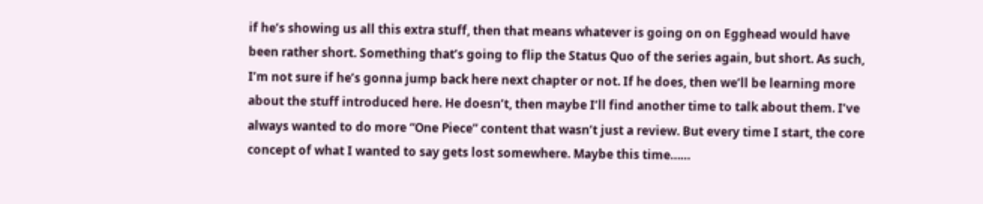if he’s showing us all this extra stuff, then that means whatever is going on on Egghead would have been rather short. Something that’s going to flip the Status Quo of the series again, but short. As such, I’m not sure if he’s gonna jump back here next chapter or not. If he does, then we’ll be learning more about the stuff introduced here. He doesn’t, then maybe I’ll find another time to talk about them. I’ve always wanted to do more “One Piece” content that wasn’t just a review. But every time I start, the core concept of what I wanted to say gets lost somewhere. Maybe this time……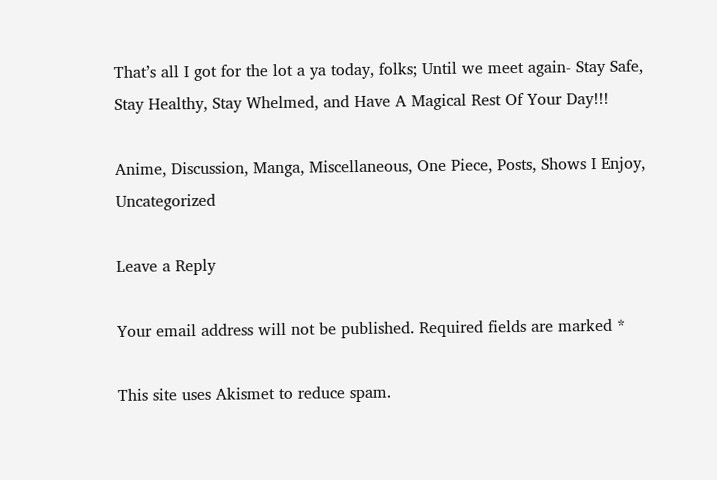That’s all I got for the lot a ya today, folks; Until we meet again- Stay Safe, Stay Healthy, Stay Whelmed, and Have A Magical Rest Of Your Day!!!

Anime, Discussion, Manga, Miscellaneous, One Piece, Posts, Shows I Enjoy, Uncategorized

Leave a Reply

Your email address will not be published. Required fields are marked *

This site uses Akismet to reduce spam.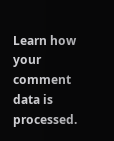Learn how your comment data is processed.